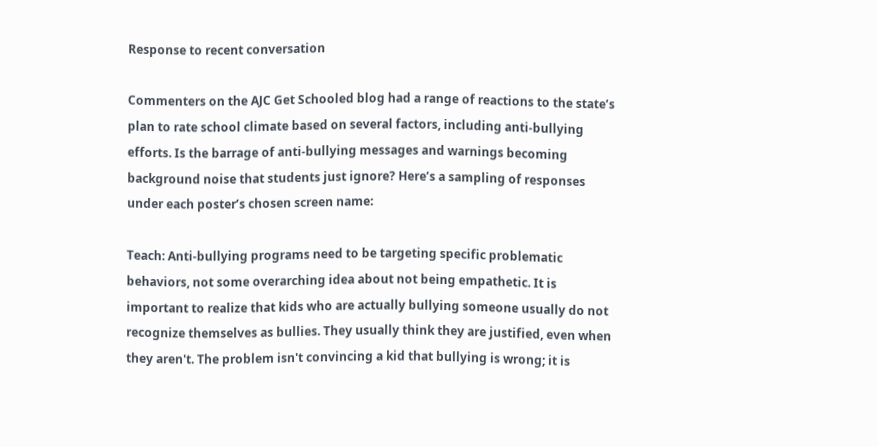Response to recent conversation

Commenters on the AJC Get Schooled blog had a range of reactions to the state’s plan to rate school climate based on several factors, including anti-bullying efforts. Is the barrage of anti-bullying messages and warnings becoming background noise that students just ignore? Here’s a sampling of responses under each poster’s chosen screen name:

Teach: Anti-bullying programs need to be targeting specific problematic behaviors, not some overarching idea about not being empathetic. It is important to realize that kids who are actually bullying someone usually do not recognize themselves as bullies. They usually think they are justified, even when they aren't. The problem isn't convincing a kid that bullying is wrong; it is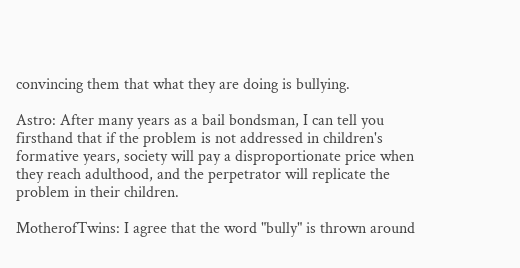convincing them that what they are doing is bullying.

Astro: After many years as a bail bondsman, I can tell you firsthand that if the problem is not addressed in children's formative years, society will pay a disproportionate price when they reach adulthood, and the perpetrator will replicate the problem in their children.

MotherofTwins: I agree that the word "bully" is thrown around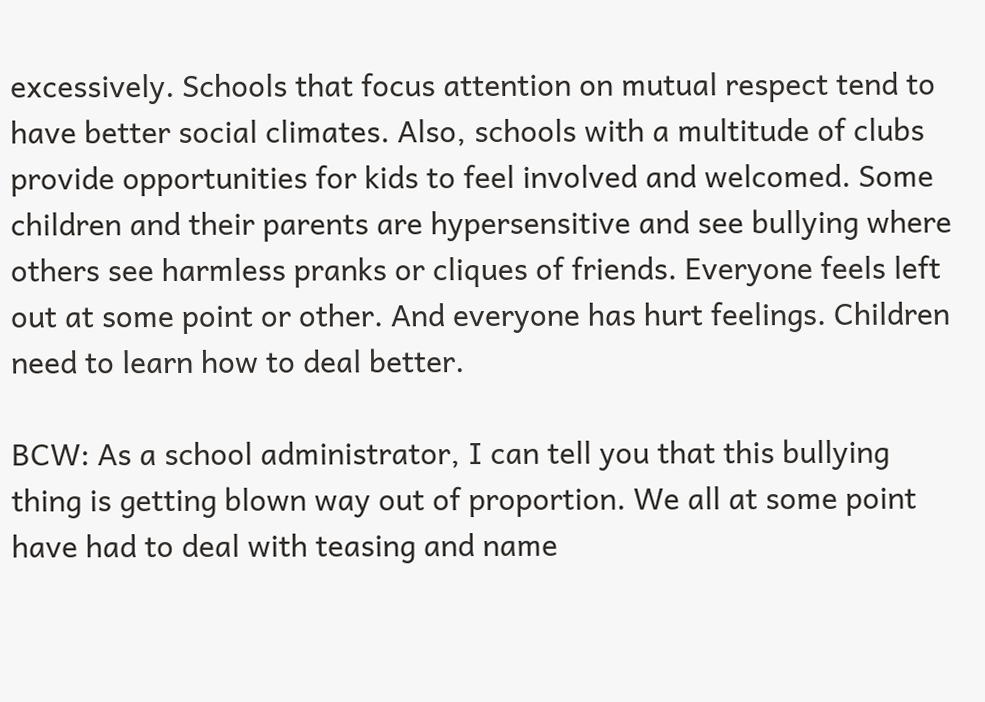excessively. Schools that focus attention on mutual respect tend to have better social climates. Also, schools with a multitude of clubs provide opportunities for kids to feel involved and welcomed. Some children and their parents are hypersensitive and see bullying where others see harmless pranks or cliques of friends. Everyone feels left out at some point or other. And everyone has hurt feelings. Children need to learn how to deal better.

BCW: As a school administrator, I can tell you that this bullying thing is getting blown way out of proportion. We all at some point have had to deal with teasing and name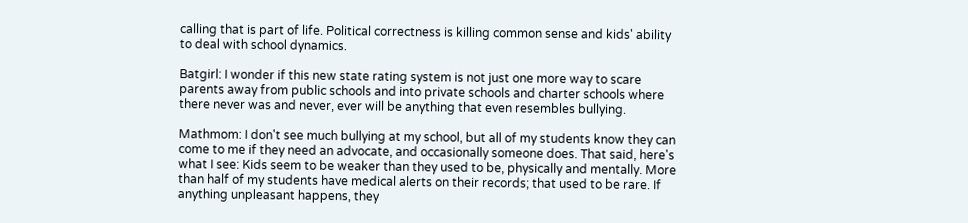calling that is part of life. Political correctness is killing common sense and kids' ability to deal with school dynamics.

Batgirl: I wonder if this new state rating system is not just one more way to scare parents away from public schools and into private schools and charter schools where there never was and never, ever will be anything that even resembles bullying.

Mathmom: I don't see much bullying at my school, but all of my students know they can come to me if they need an advocate, and occasionally someone does. That said, here's what I see: Kids seem to be weaker than they used to be, physically and mentally. More than half of my students have medical alerts on their records; that used to be rare. If anything unpleasant happens, they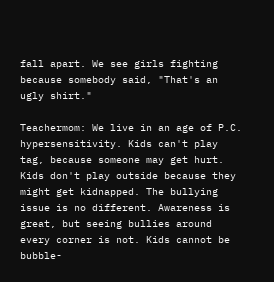fall apart. We see girls fighting because somebody said, "That's an ugly shirt."

Teachermom: We live in an age of P.C. hypersensitivity. Kids can't play tag, because someone may get hurt. Kids don't play outside because they might get kidnapped. The bullying issue is no different. Awareness is great, but seeing bullies around every corner is not. Kids cannot be bubble-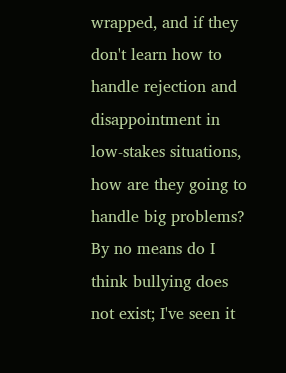wrapped, and if they don't learn how to handle rejection and disappointment in low-stakes situations, how are they going to handle big problems? By no means do I think bullying does not exist; I've seen it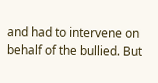and had to intervene on behalf of the bullied. But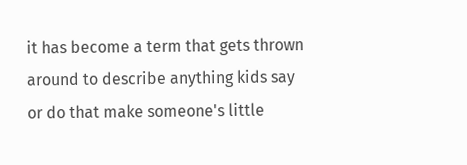it has become a term that gets thrown around to describe anything kids say or do that make someone's little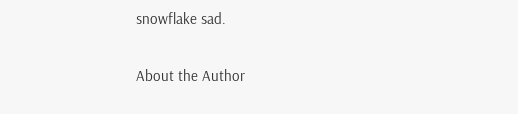snowflake sad.

About the Author